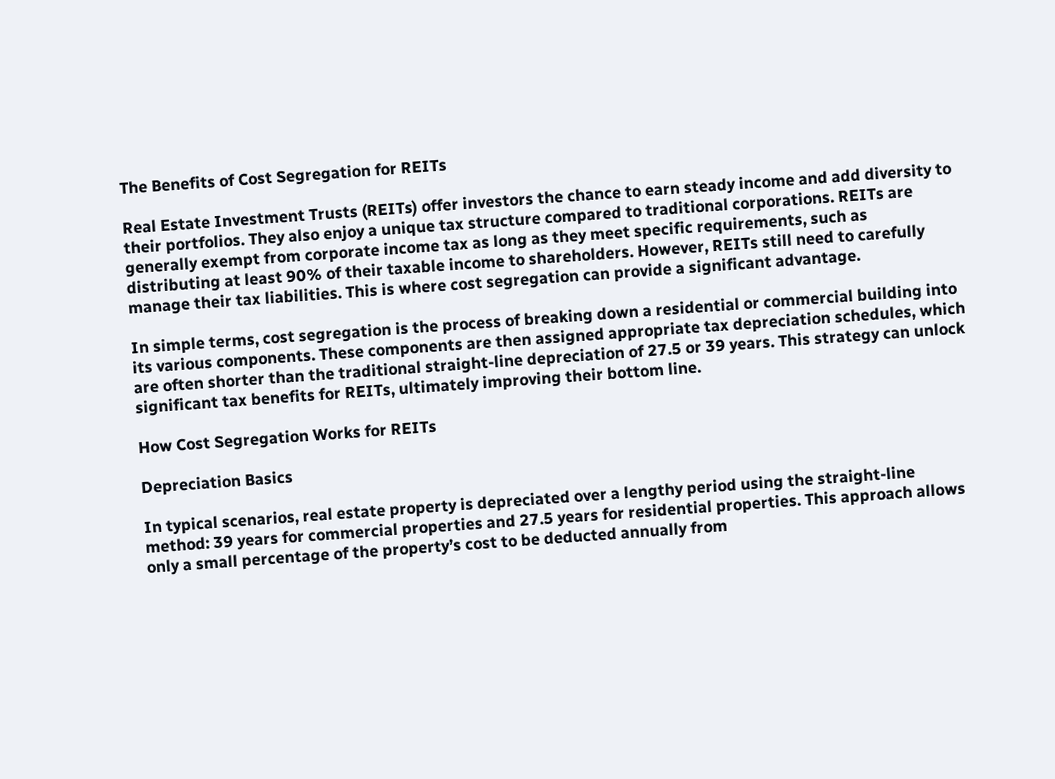The Benefits of Cost Segregation for REITs

Real Estate Investment Trusts (REITs) offer investors the chance to earn steady income and add diversity to their portfolios. They also enjoy a unique tax structure compared to traditional corporations. REITs are generally exempt from corporate income tax as long as they meet specific requirements, such as distributing at least 90% of their taxable income to shareholders. However, REITs still need to carefully manage their tax liabilities. This is where cost segregation can provide a significant advantage.

In simple terms, cost segregation is the process of breaking down a residential or commercial building into its various components. These components are then assigned appropriate tax depreciation schedules, which are often shorter than the traditional straight-line depreciation of 27.5 or 39 years. This strategy can unlock significant tax benefits for REITs, ultimately improving their bottom line.

How Cost Segregation Works for REITs

Depreciation Basics

In typical scenarios, real estate property is depreciated over a lengthy period using the straight-line method: 39 years for commercial properties and 27.5 years for residential properties. This approach allows only a small percentage of the property’s cost to be deducted annually from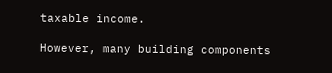taxable income.

However, many building components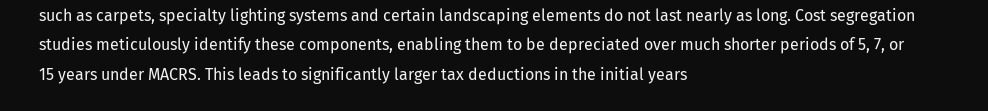such as carpets, specialty lighting systems and certain landscaping elements do not last nearly as long. Cost segregation studies meticulously identify these components, enabling them to be depreciated over much shorter periods of 5, 7, or 15 years under MACRS. This leads to significantly larger tax deductions in the initial years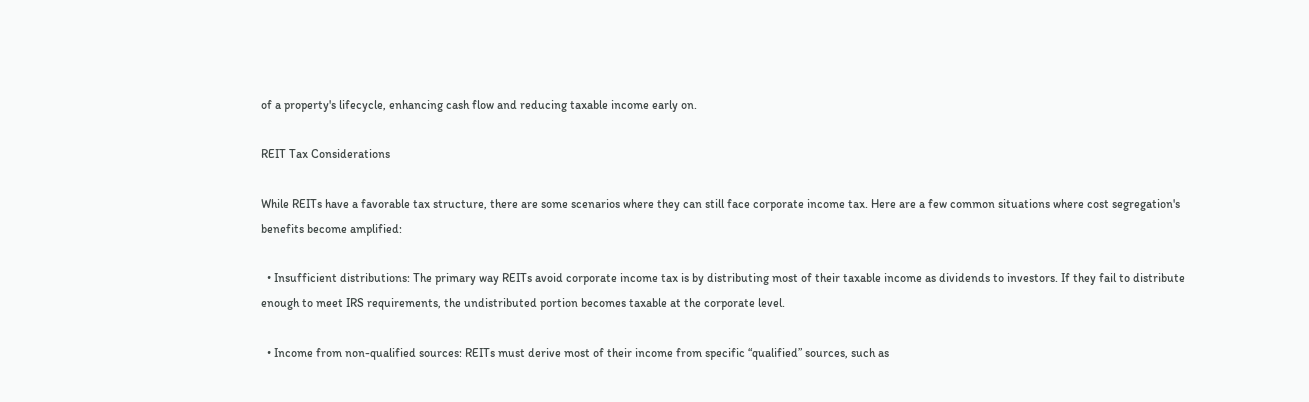of a property's lifecycle, enhancing cash flow and reducing taxable income early on.

REIT Tax Considerations

While REITs have a favorable tax structure, there are some scenarios where they can still face corporate income tax. Here are a few common situations where cost segregation's benefits become amplified:

  • Insufficient distributions: The primary way REITs avoid corporate income tax is by distributing most of their taxable income as dividends to investors. If they fail to distribute enough to meet IRS requirements, the undistributed portion becomes taxable at the corporate level.

  • Income from non-qualified sources: REITs must derive most of their income from specific “qualified” sources, such as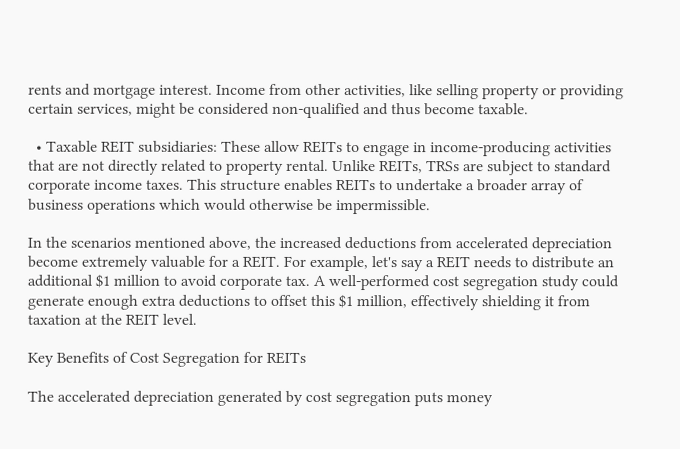rents and mortgage interest. Income from other activities, like selling property or providing certain services, might be considered non-qualified and thus become taxable.

  • Taxable REIT subsidiaries: These allow REITs to engage in income-producing activities that are not directly related to property rental. Unlike REITs, TRSs are subject to standard corporate income taxes. This structure enables REITs to undertake a broader array of business operations which would otherwise be impermissible.

In the scenarios mentioned above, the increased deductions from accelerated depreciation become extremely valuable for a REIT. For example, let's say a REIT needs to distribute an additional $1 million to avoid corporate tax. A well-performed cost segregation study could generate enough extra deductions to offset this $1 million, effectively shielding it from taxation at the REIT level.

Key Benefits of Cost Segregation for REITs

The accelerated depreciation generated by cost segregation puts money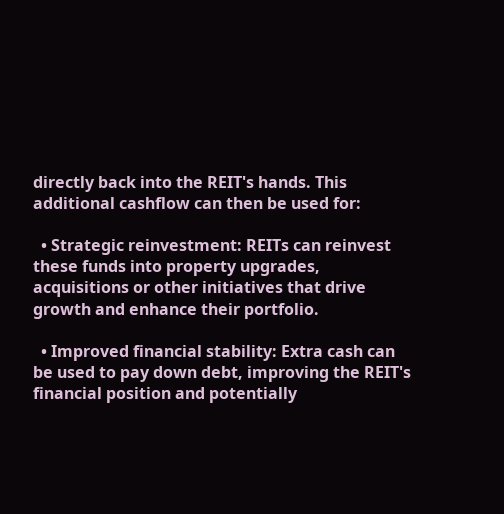directly back into the REIT's hands. This additional cashflow can then be used for:

  • Strategic reinvestment: REITs can reinvest these funds into property upgrades, acquisitions or other initiatives that drive growth and enhance their portfolio.

  • Improved financial stability: Extra cash can be used to pay down debt, improving the REIT's financial position and potentially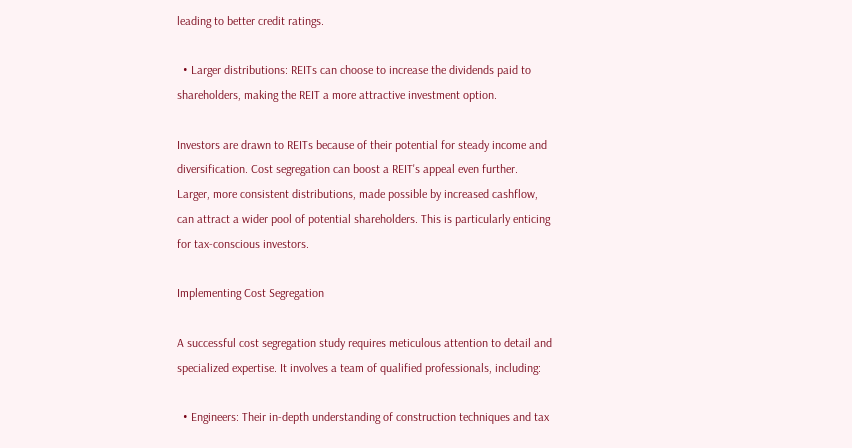leading to better credit ratings.

  • Larger distributions: REITs can choose to increase the dividends paid to shareholders, making the REIT a more attractive investment option.

Investors are drawn to REITs because of their potential for steady income and diversification. Cost segregation can boost a REIT's appeal even further. Larger, more consistent distributions, made possible by increased cashflow, can attract a wider pool of potential shareholders. This is particularly enticing for tax-conscious investors.

Implementing Cost Segregation

A successful cost segregation study requires meticulous attention to detail and specialized expertise. It involves a team of qualified professionals, including:

  • Engineers: Their in-depth understanding of construction techniques and tax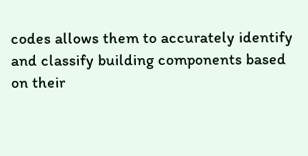codes allows them to accurately identify and classify building components based on their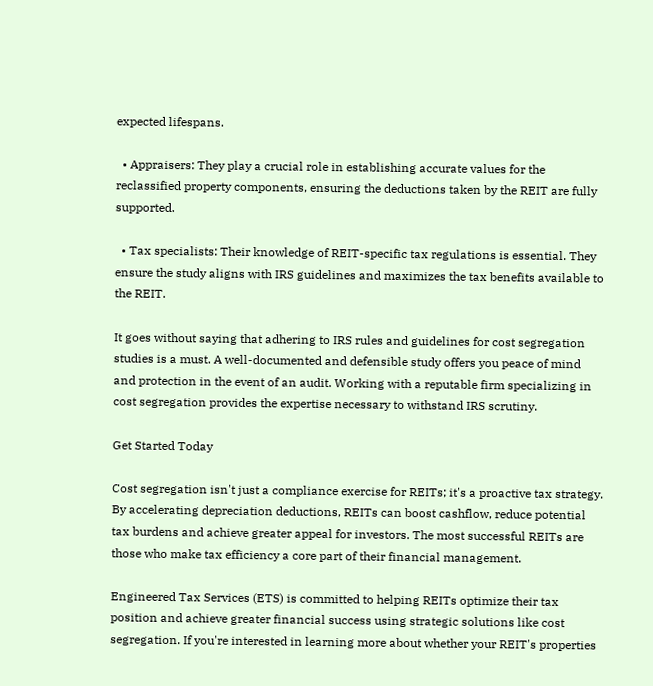expected lifespans.

  • Appraisers: They play a crucial role in establishing accurate values for the reclassified property components, ensuring the deductions taken by the REIT are fully supported.

  • Tax specialists: Their knowledge of REIT-specific tax regulations is essential. They ensure the study aligns with IRS guidelines and maximizes the tax benefits available to the REIT.

It goes without saying that adhering to IRS rules and guidelines for cost segregation studies is a must. A well-documented and defensible study offers you peace of mind and protection in the event of an audit. Working with a reputable firm specializing in cost segregation provides the expertise necessary to withstand IRS scrutiny.

Get Started Today

Cost segregation isn't just a compliance exercise for REITs; it's a proactive tax strategy. By accelerating depreciation deductions, REITs can boost cashflow, reduce potential tax burdens and achieve greater appeal for investors. The most successful REITs are those who make tax efficiency a core part of their financial management.

Engineered Tax Services (ETS) is committed to helping REITs optimize their tax position and achieve greater financial success using strategic solutions like cost segregation. If you're interested in learning more about whether your REIT's properties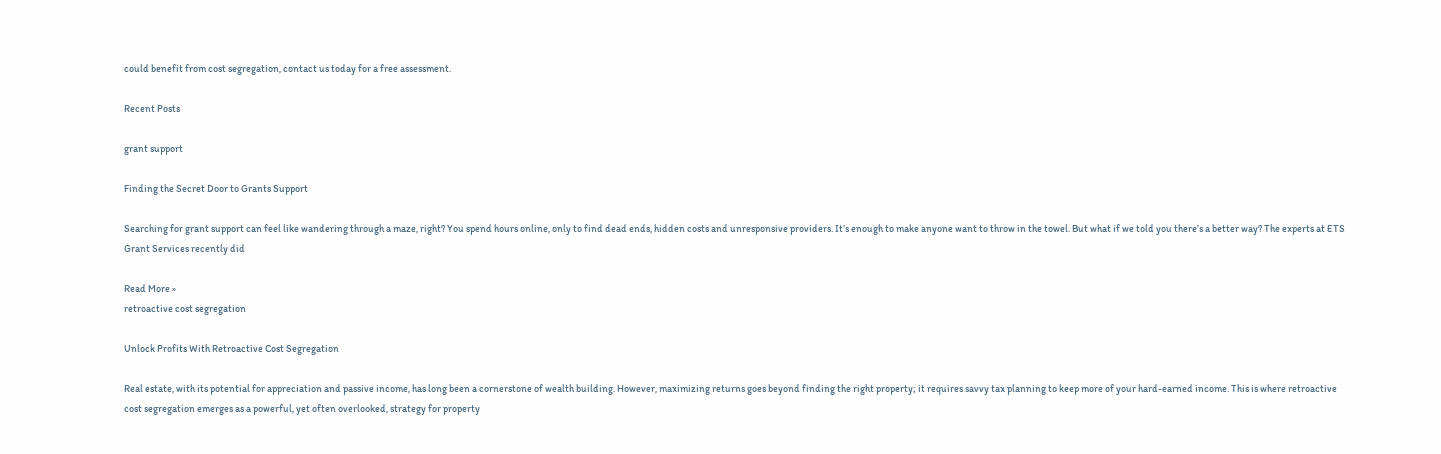could benefit from cost segregation, contact us today for a free assessment.

Recent Posts

grant support

Finding the Secret Door to Grants Support

Searching for grant support can feel like wandering through a maze, right? You spend hours online, only to find dead ends, hidden costs and unresponsive providers. It’s enough to make anyone want to throw in the towel. But what if we told you there’s a better way? The experts at ETS Grant Services recently did

Read More »
retroactive cost segregation

Unlock Profits With Retroactive Cost Segregation

Real estate, with its potential for appreciation and passive income, has long been a cornerstone of wealth building. However, maximizing returns goes beyond finding the right property; it requires savvy tax planning to keep more of your hard-earned income. This is where retroactive cost segregation emerges as a powerful, yet often overlooked, strategy for property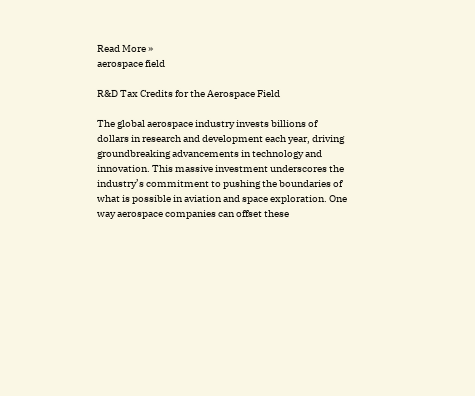Read More »
aerospace field

R&D Tax Credits for the Aerospace Field

The global aerospace industry invests billions of dollars in research and development each year, driving groundbreaking advancements in technology and innovation. This massive investment underscores the industry’s commitment to pushing the boundaries of what is possible in aviation and space exploration. One way aerospace companies can offset these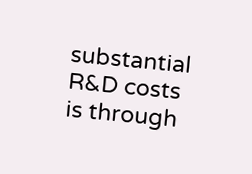substantial R&D costs is through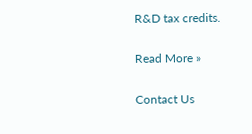R&D tax credits.

Read More »

Contact Us